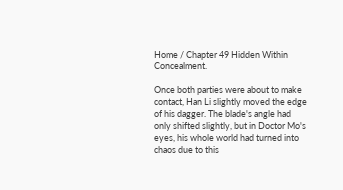Home / Chapter 49 Hidden Within Concealment.

Once both parties were about to make contact, Han Li slightly moved the edge of his dagger. The blade's angle had only shifted slightly, but in Doctor Mo's eyes, his whole world had turned into chaos due to this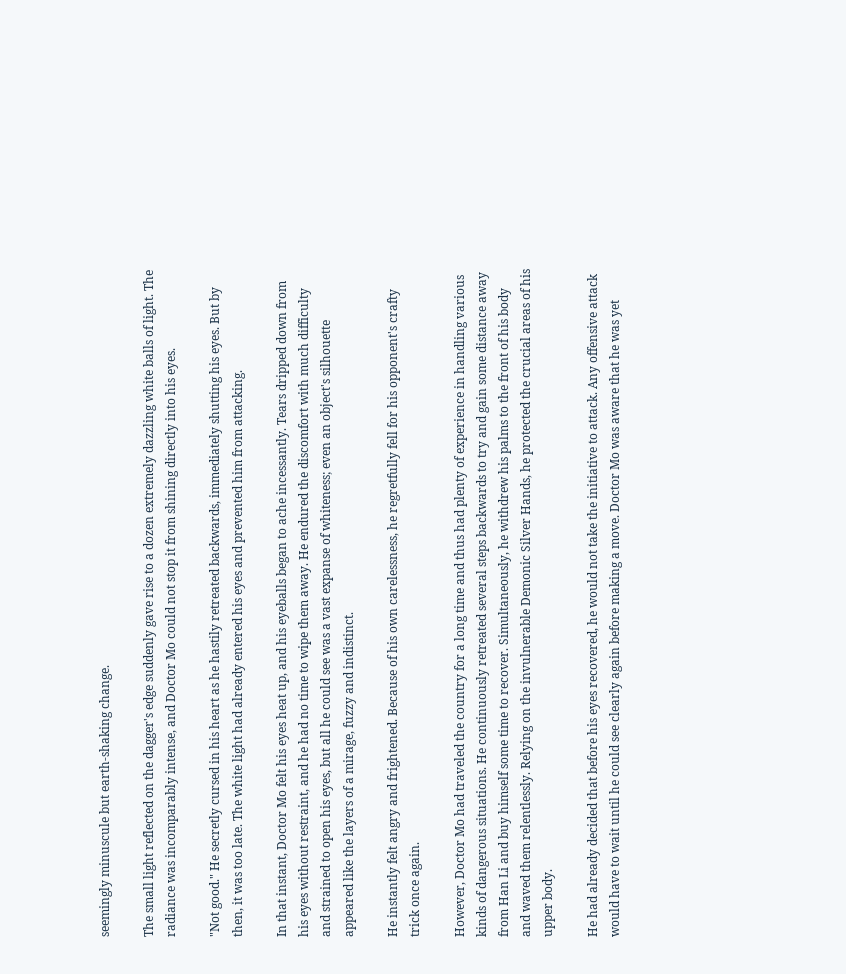seemingly minuscule but earth-shaking change.

The small light reflected on the dagger's edge suddenly gave rise to a dozen extremely dazzling white balls of light. The radiance was incomparably intense, and Doctor Mo could not stop it from shining directly into his eyes.

"Not good." He secretly cursed in his heart as he hastily retreated backwards, immediately shutting his eyes. But by then, it was too late. The white light had already entered his eyes and prevented him from attacking.

In that instant, Doctor Mo felt his eyes heat up, and his eyeballs began to ache incessantly. Tears dripped down from his eyes without restraint, and he had no time to wipe them away. He endured the discomfort with much difficulty and strained to open his eyes, but all he could see was a vast expanse of whiteness; even an object's silhouette appeared like the layers of a mirage, fuzzy and indistinct.

He instantly felt angry and frightened. Because of his own carelessness, he regretfully fell for his opponent's crafty trick once again.

However, Doctor Mo had traveled the country for a long time and thus had plenty of experience in handling various kinds of dangerous situations. He continuously retreated several steps backwards to try and gain some distance away from Han Li and buy himself some time to recover. Simultaneously, he withdrew his palms to the front of his body and waved them relentlessly. Relying on the invulnerable Demonic Silver Hands, he protected the crucial areas of his upper body.

He had already decided that before his eyes recovered, he would not take the initiative to attack. Any offensive attack would have to wait until he could see clearly again before making a move. Doctor Mo was aware that he was yet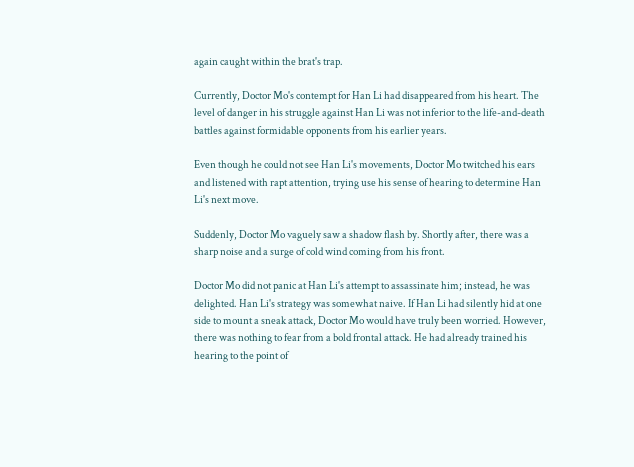again caught within the brat's trap.

Currently, Doctor Mo's contempt for Han Li had disappeared from his heart. The level of danger in his struggle against Han Li was not inferior to the life-and-death battles against formidable opponents from his earlier years.

Even though he could not see Han Li's movements, Doctor Mo twitched his ears and listened with rapt attention, trying use his sense of hearing to determine Han Li's next move.

Suddenly, Doctor Mo vaguely saw a shadow flash by. Shortly after, there was a sharp noise and a surge of cold wind coming from his front.

Doctor Mo did not panic at Han Li's attempt to assassinate him; instead, he was delighted. Han Li's strategy was somewhat naive. If Han Li had silently hid at one side to mount a sneak attack, Doctor Mo would have truly been worried. However, there was nothing to fear from a bold frontal attack. He had already trained his hearing to the point of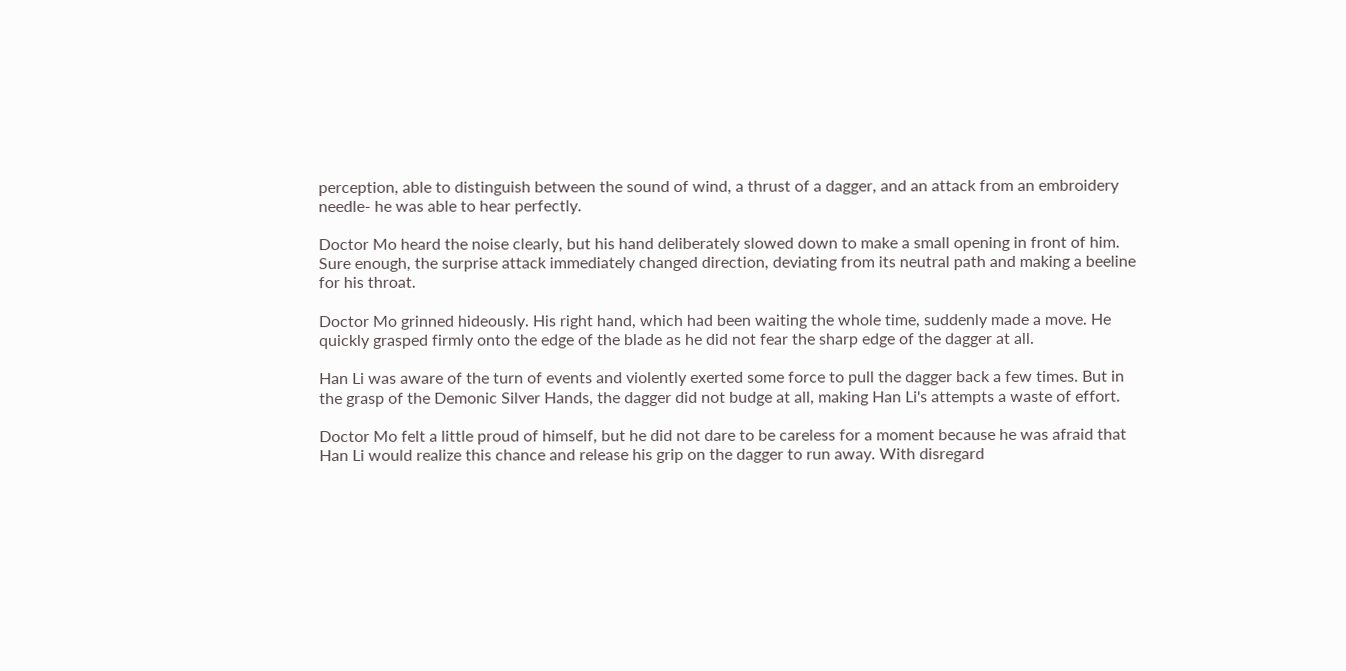perception, able to distinguish between the sound of wind, a thrust of a dagger, and an attack from an embroidery needle- he was able to hear perfectly.

Doctor Mo heard the noise clearly, but his hand deliberately slowed down to make a small opening in front of him. Sure enough, the surprise attack immediately changed direction, deviating from its neutral path and making a beeline for his throat.

Doctor Mo grinned hideously. His right hand, which had been waiting the whole time, suddenly made a move. He quickly grasped firmly onto the edge of the blade as he did not fear the sharp edge of the dagger at all.

Han Li was aware of the turn of events and violently exerted some force to pull the dagger back a few times. But in the grasp of the Demonic Silver Hands, the dagger did not budge at all, making Han Li's attempts a waste of effort.

Doctor Mo felt a little proud of himself, but he did not dare to be careless for a moment because he was afraid that Han Li would realize this chance and release his grip on the dagger to run away. With disregard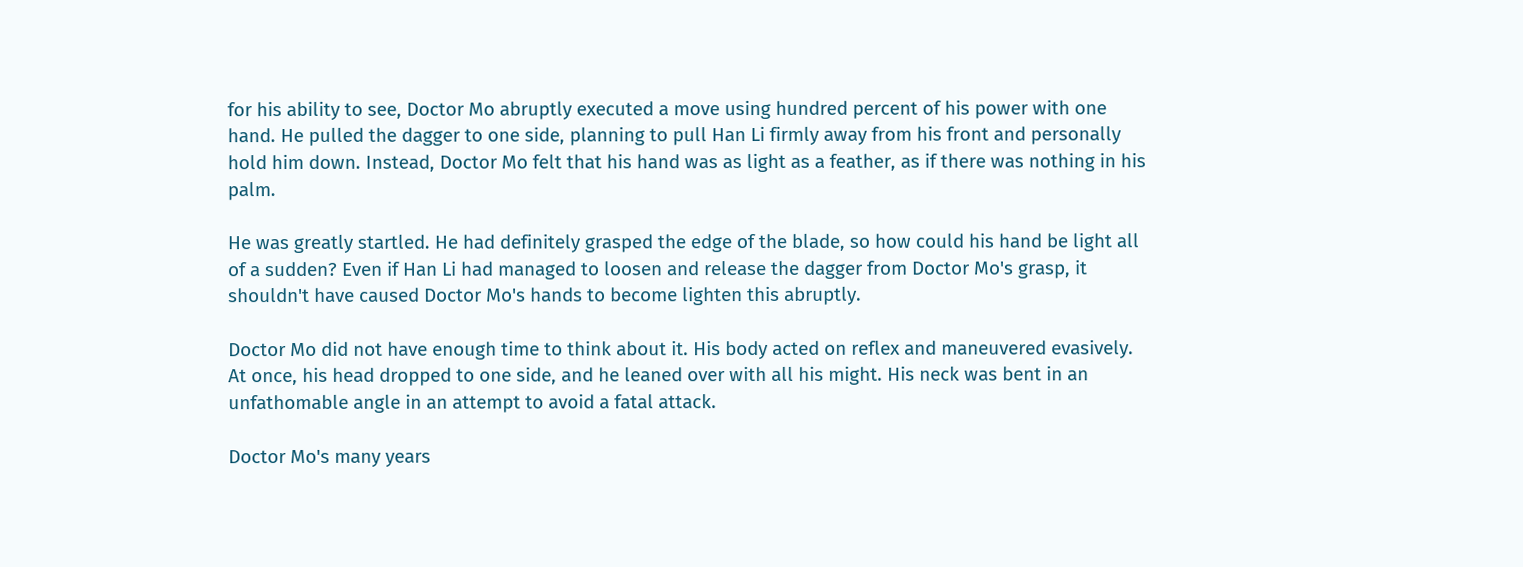for his ability to see, Doctor Mo abruptly executed a move using hundred percent of his power with one hand. He pulled the dagger to one side, planning to pull Han Li firmly away from his front and personally hold him down. Instead, Doctor Mo felt that his hand was as light as a feather, as if there was nothing in his palm.

He was greatly startled. He had definitely grasped the edge of the blade, so how could his hand be light all of a sudden? Even if Han Li had managed to loosen and release the dagger from Doctor Mo's grasp, it shouldn't have caused Doctor Mo's hands to become lighten this abruptly.

Doctor Mo did not have enough time to think about it. His body acted on reflex and maneuvered evasively. At once, his head dropped to one side, and he leaned over with all his might. His neck was bent in an unfathomable angle in an attempt to avoid a fatal attack.

Doctor Mo's many years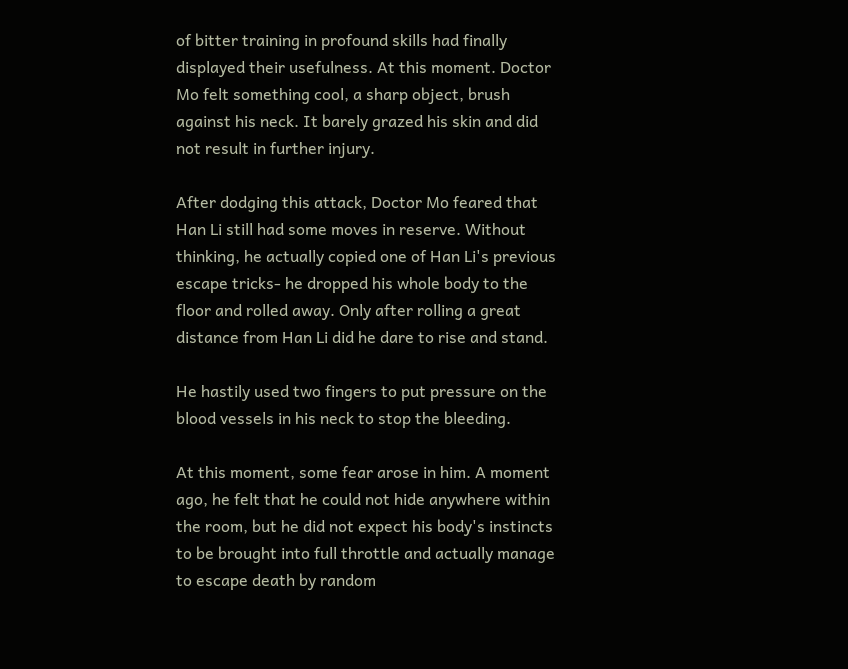of bitter training in profound skills had finally displayed their usefulness. At this moment. Doctor Mo felt something cool, a sharp object, brush against his neck. It barely grazed his skin and did not result in further injury.

After dodging this attack, Doctor Mo feared that Han Li still had some moves in reserve. Without thinking, he actually copied one of Han Li's previous escape tricks- he dropped his whole body to the floor and rolled away. Only after rolling a great distance from Han Li did he dare to rise and stand.

He hastily used two fingers to put pressure on the blood vessels in his neck to stop the bleeding.

At this moment, some fear arose in him. A moment ago, he felt that he could not hide anywhere within the room, but he did not expect his body's instincts to be brought into full throttle and actually manage to escape death by random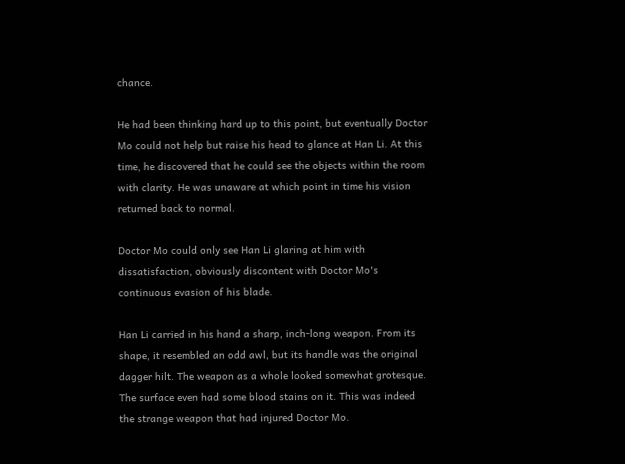chance.

He had been thinking hard up to this point, but eventually Doctor Mo could not help but raise his head to glance at Han Li. At this time, he discovered that he could see the objects within the room with clarity. He was unaware at which point in time his vision returned back to normal.

Doctor Mo could only see Han Li glaring at him with dissatisfaction, obviously discontent with Doctor Mo's continuous evasion of his blade.

Han Li carried in his hand a sharp, inch-long weapon. From its shape, it resembled an odd awl, but its handle was the original dagger hilt. The weapon as a whole looked somewhat grotesque. The surface even had some blood stains on it. This was indeed the strange weapon that had injured Doctor Mo.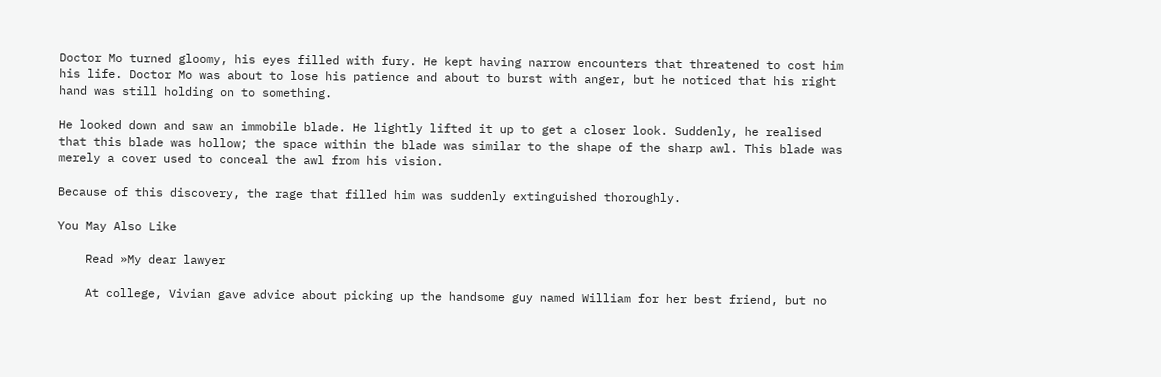Doctor Mo turned gloomy, his eyes filled with fury. He kept having narrow encounters that threatened to cost him his life. Doctor Mo was about to lose his patience and about to burst with anger, but he noticed that his right hand was still holding on to something.

He looked down and saw an immobile blade. He lightly lifted it up to get a closer look. Suddenly, he realised that this blade was hollow; the space within the blade was similar to the shape of the sharp awl. This blade was merely a cover used to conceal the awl from his vision.

Because of this discovery, the rage that filled him was suddenly extinguished thoroughly.

You May Also Like

    Read »My dear lawyer

    At college, Vivian gave advice about picking up the handsome guy named William for her best friend, but no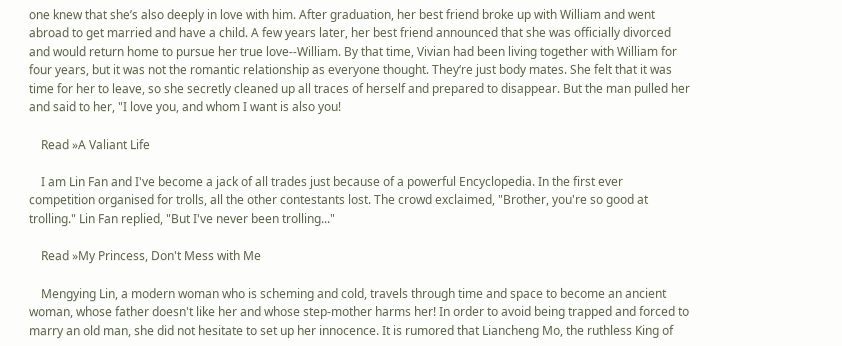one knew that she’s also deeply in love with him. After graduation, her best friend broke up with William and went abroad to get married and have a child. A few years later, her best friend announced that she was officially divorced and would return home to pursue her true love--William. By that time, Vivian had been living together with William for four years, but it was not the romantic relationship as everyone thought. They‘re just body mates. She felt that it was time for her to leave, so she secretly cleaned up all traces of herself and prepared to disappear. But the man pulled her and said to her, "I love you, and whom I want is also you!

    Read »A Valiant Life

    I am Lin Fan and I've become a jack of all trades just because of a powerful Encyclopedia. In the first ever competition organised for trolls, all the other contestants lost. The crowd exclaimed, "Brother, you're so good at trolling." Lin Fan replied, "But I've never been trolling..."

    Read »My Princess, Don't Mess with Me

    Mengying Lin, a modern woman who is scheming and cold, travels through time and space to become an ancient woman, whose father doesn't like her and whose step-mother harms her! In order to avoid being trapped and forced to marry an old man, she did not hesitate to set up her innocence. It is rumored that Liancheng Mo, the ruthless King of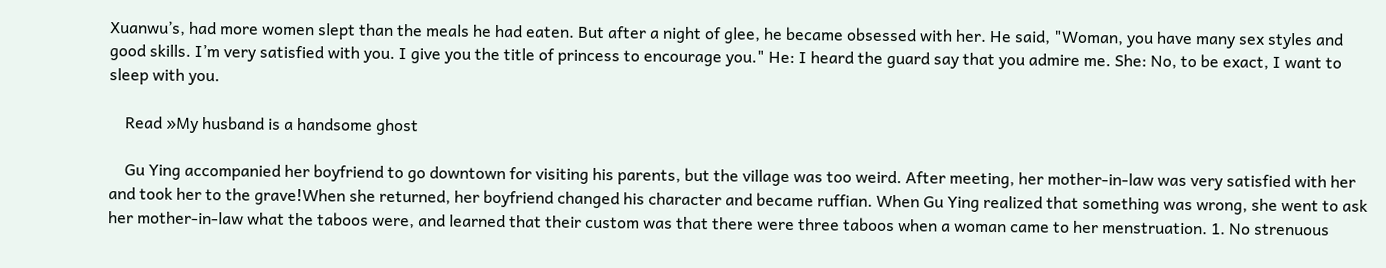Xuanwu’s, had more women slept than the meals he had eaten. But after a night of glee, he became obsessed with her. He said, "Woman, you have many sex styles and good skills. I’m very satisfied with you. I give you the title of princess to encourage you." He: I heard the guard say that you admire me. She: No, to be exact, I want to sleep with you.

    Read »My husband is a handsome ghost

    Gu Ying accompanied her boyfriend to go downtown for visiting his parents, but the village was too weird. After meeting, her mother-in-law was very satisfied with her and took her to the grave!When she returned, her boyfriend changed his character and became ruffian. When Gu Ying realized that something was wrong, she went to ask her mother-in-law what the taboos were, and learned that their custom was that there were three taboos when a woman came to her menstruation. 1. No strenuous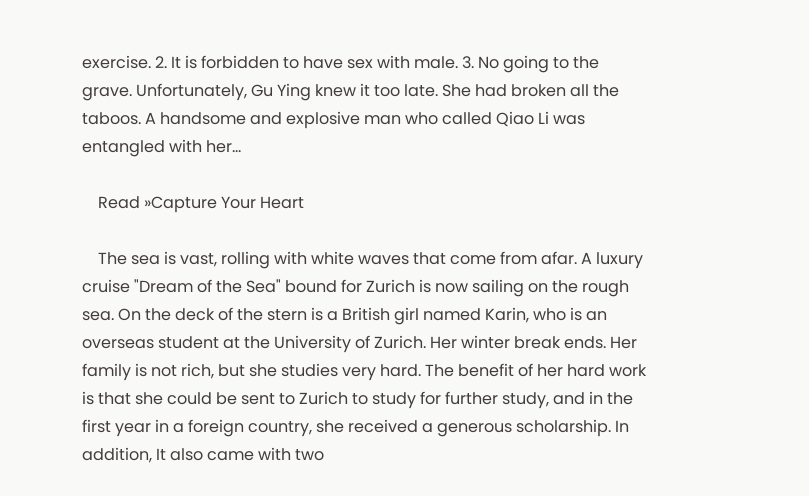exercise. 2. It is forbidden to have sex with male. 3. No going to the grave. Unfortunately, Gu Ying knew it too late. She had broken all the taboos. A handsome and explosive man who called Qiao Li was entangled with her…

    Read »Capture Your Heart

    The sea is vast, rolling with white waves that come from afar. A luxury cruise "Dream of the Sea" bound for Zurich is now sailing on the rough sea. On the deck of the stern is a British girl named Karin, who is an overseas student at the University of Zurich. Her winter break ends. Her family is not rich, but she studies very hard. The benefit of her hard work is that she could be sent to Zurich to study for further study, and in the first year in a foreign country, she received a generous scholarship. In addition, It also came with two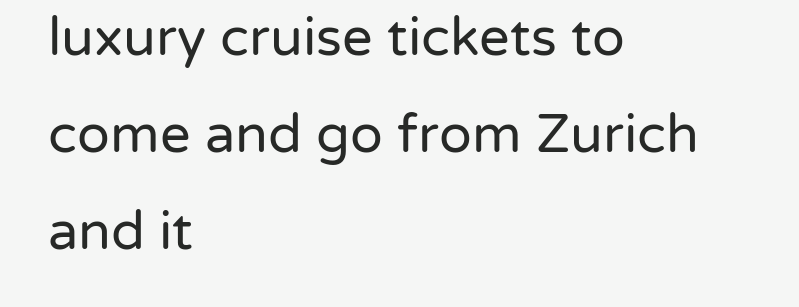luxury cruise tickets to come and go from Zurich and it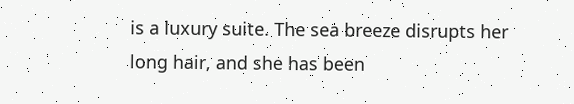is a luxury suite. The sea breeze disrupts her long hair, and she has been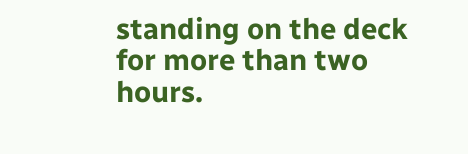standing on the deck for more than two hours.